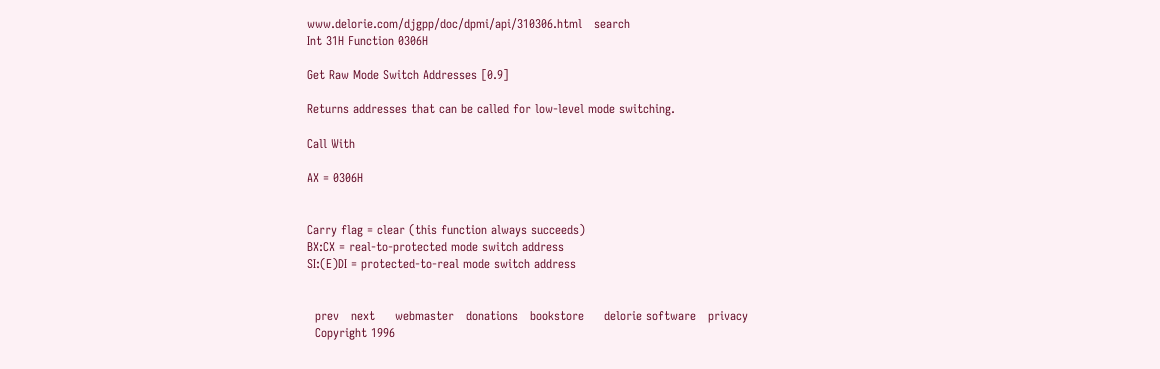www.delorie.com/djgpp/doc/dpmi/api/310306.html   search
Int 31H Function 0306H

Get Raw Mode Switch Addresses [0.9]

Returns addresses that can be called for low-level mode switching.

Call With

AX = 0306H


Carry flag = clear (this function always succeeds)
BX:CX = real-to-protected mode switch address
SI:(E)DI = protected-to-real mode switch address


  prev   next     webmaster   donations   bookstore     delorie software   privacy
  Copyright 1996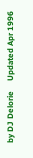by DJ Delorie     Updated Apr 1996